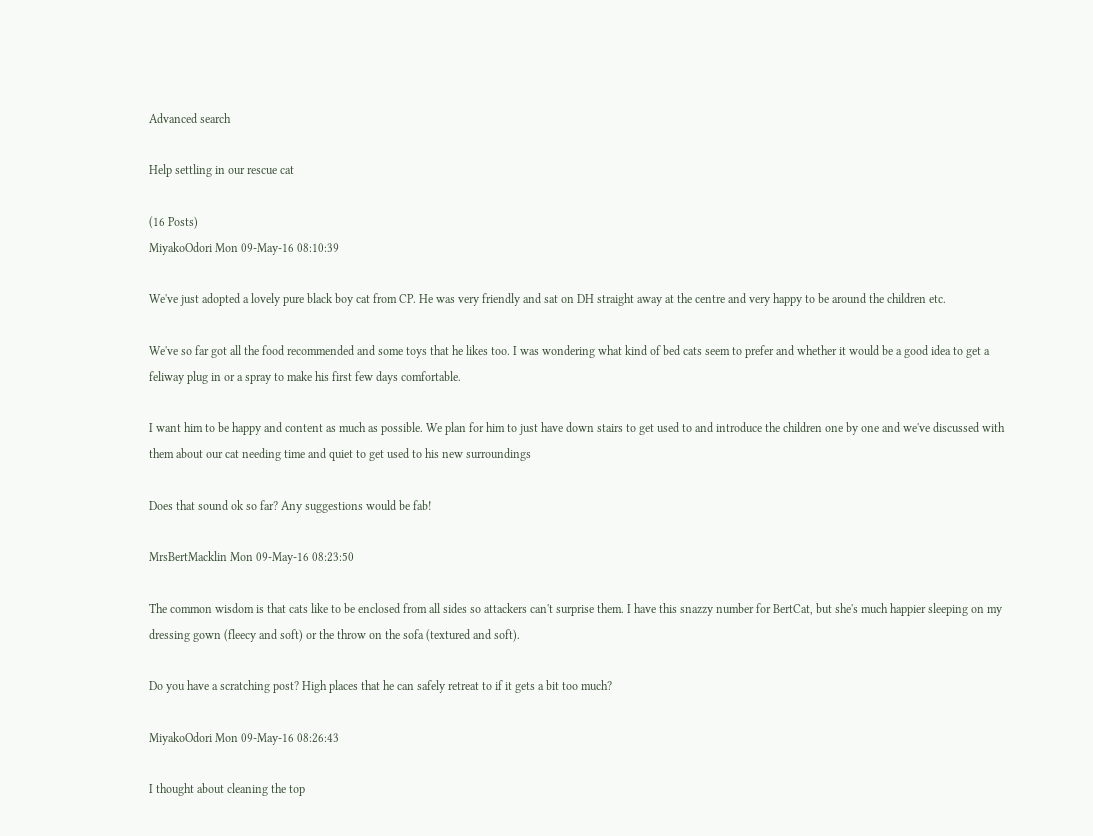Advanced search

Help settling in our rescue cat

(16 Posts)
MiyakoOdori Mon 09-May-16 08:10:39

We've just adopted a lovely pure black boy cat from CP. He was very friendly and sat on DH straight away at the centre and very happy to be around the children etc.

We've so far got all the food recommended and some toys that he likes too. I was wondering what kind of bed cats seem to prefer and whether it would be a good idea to get a feliway plug in or a spray to make his first few days comfortable.

I want him to be happy and content as much as possible. We plan for him to just have down stairs to get used to and introduce the children one by one and we've discussed with them about our cat needing time and quiet to get used to his new surroundings

Does that sound ok so far? Any suggestions would be fab!

MrsBertMacklin Mon 09-May-16 08:23:50

The common wisdom is that cats like to be enclosed from all sides so attackers can't surprise them. I have this snazzy number for BertCat, but she's much happier sleeping on my dressing gown (fleecy and soft) or the throw on the sofa (textured and soft).

Do you have a scratching post? High places that he can safely retreat to if it gets a bit too much?

MiyakoOdori Mon 09-May-16 08:26:43

I thought about cleaning the top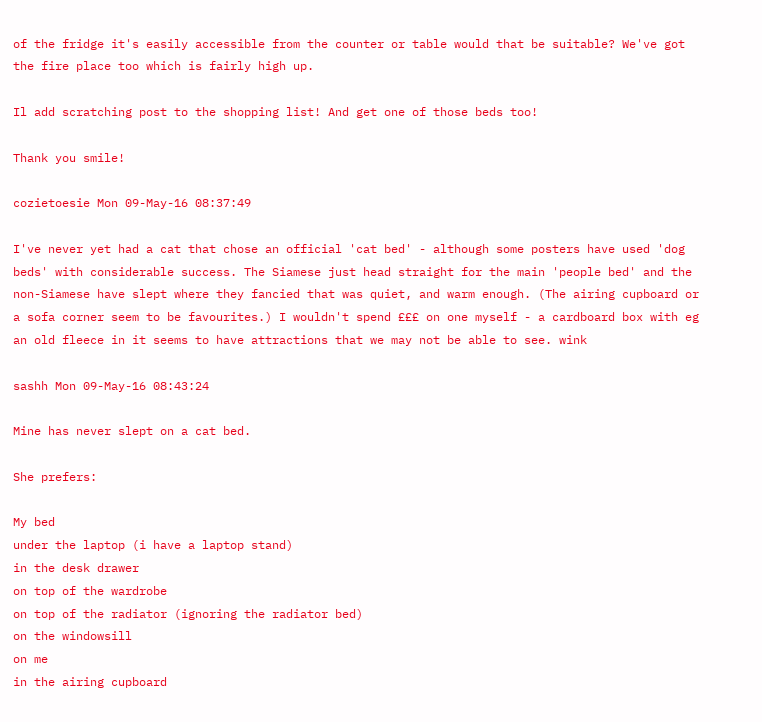of the fridge it's easily accessible from the counter or table would that be suitable? We've got the fire place too which is fairly high up.

Il add scratching post to the shopping list! And get one of those beds too!

Thank you smile!

cozietoesie Mon 09-May-16 08:37:49

I've never yet had a cat that chose an official 'cat bed' - although some posters have used 'dog beds' with considerable success. The Siamese just head straight for the main 'people bed' and the non-Siamese have slept where they fancied that was quiet, and warm enough. (The airing cupboard or a sofa corner seem to be favourites.) I wouldn't spend £££ on one myself - a cardboard box with eg an old fleece in it seems to have attractions that we may not be able to see. wink

sashh Mon 09-May-16 08:43:24

Mine has never slept on a cat bed.

She prefers:

My bed
under the laptop (i have a laptop stand)
in the desk drawer
on top of the wardrobe
on top of the radiator (ignoring the radiator bed)
on the windowsill
on me
in the airing cupboard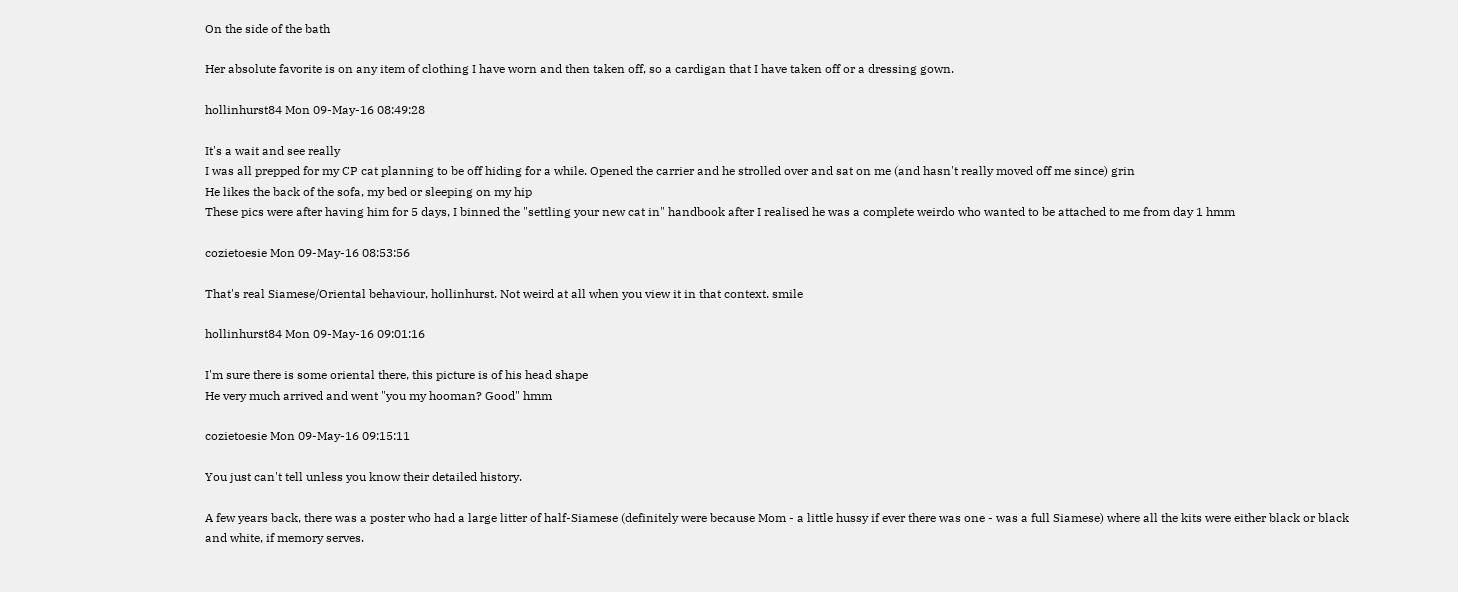On the side of the bath

Her absolute favorite is on any item of clothing I have worn and then taken off, so a cardigan that I have taken off or a dressing gown.

hollinhurst84 Mon 09-May-16 08:49:28

It's a wait and see really
I was all prepped for my CP cat planning to be off hiding for a while. Opened the carrier and he strolled over and sat on me (and hasn't really moved off me since) grin
He likes the back of the sofa, my bed or sleeping on my hip
These pics were after having him for 5 days, I binned the "settling your new cat in" handbook after I realised he was a complete weirdo who wanted to be attached to me from day 1 hmm

cozietoesie Mon 09-May-16 08:53:56

That's real Siamese/Oriental behaviour, hollinhurst. Not weird at all when you view it in that context. smile

hollinhurst84 Mon 09-May-16 09:01:16

I'm sure there is some oriental there, this picture is of his head shape
He very much arrived and went "you my hooman? Good" hmm

cozietoesie Mon 09-May-16 09:15:11

You just can't tell unless you know their detailed history.

A few years back, there was a poster who had a large litter of half-Siamese (definitely were because Mom - a little hussy if ever there was one - was a full Siamese) where all the kits were either black or black and white, if memory serves.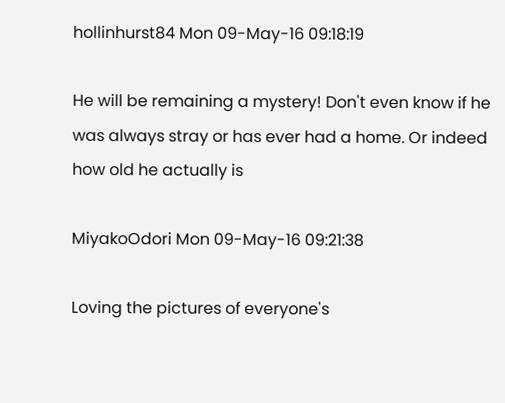hollinhurst84 Mon 09-May-16 09:18:19

He will be remaining a mystery! Don't even know if he was always stray or has ever had a home. Or indeed how old he actually is

MiyakoOdori Mon 09-May-16 09:21:38

Loving the pictures of everyone's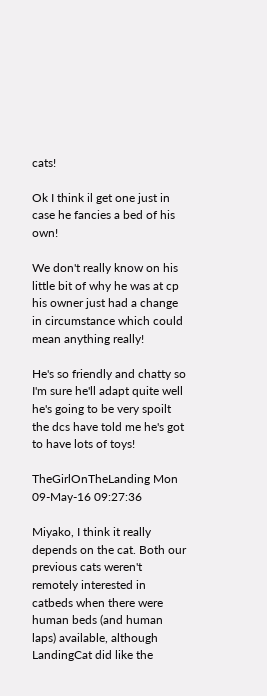cats!

Ok I think il get one just in case he fancies a bed of his own!

We don't really know on his little bit of why he was at cp his owner just had a change in circumstance which could mean anything really!

He's so friendly and chatty so I'm sure he'll adapt quite well he's going to be very spoilt the dcs have told me he's got to have lots of toys!

TheGirlOnTheLanding Mon 09-May-16 09:27:36

Miyako, I think it really depends on the cat. Both our previous cats weren't remotely interested in catbeds when there were human beds (and human laps) available, although LandingCat did like the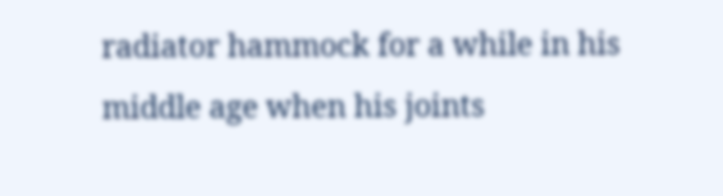radiator hammock for a while in his middle age when his joints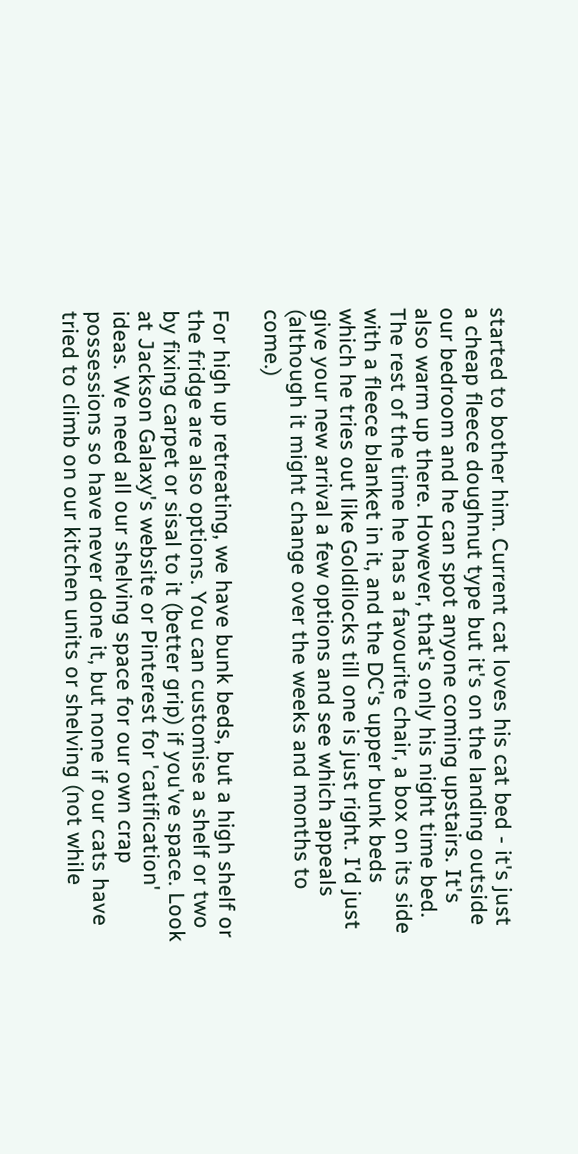started to bother him. Current cat loves his cat bed - it's just a cheap fleece doughnut type but it's on the landing outside our bedroom and he can spot anyone coming upstairs. It's also warm up there. However, that's only his night time bed. The rest of the time he has a favourite chair, a box on its side with a fleece blanket in it, and the DC's upper bunk beds which he tries out like Goldilocks till one is just right. I'd just give your new arrival a few options and see which appeals (although it might change over the weeks and months to come.)

For high up retreating, we have bunk beds, but a high shelf or the fridge are also options. You can customise a shelf or two by fixing carpet or sisal to it (better grip) if you've space. Look at Jackson Galaxy's website or Pinterest for 'catification' ideas. We need all our shelving space for our own crap possessions so have never done it, but none if our cats have tried to climb on our kitchen units or shelving (not while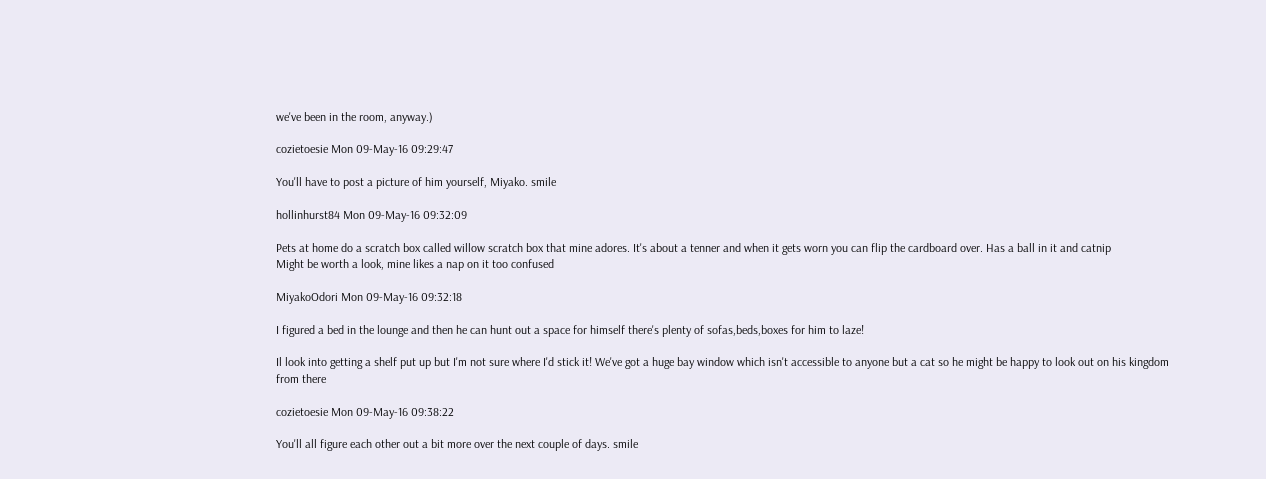we've been in the room, anyway.)

cozietoesie Mon 09-May-16 09:29:47

You'll have to post a picture of him yourself, Miyako. smile

hollinhurst84 Mon 09-May-16 09:32:09

Pets at home do a scratch box called willow scratch box that mine adores. It's about a tenner and when it gets worn you can flip the cardboard over. Has a ball in it and catnip
Might be worth a look, mine likes a nap on it too confused

MiyakoOdori Mon 09-May-16 09:32:18

I figured a bed in the lounge and then he can hunt out a space for himself there's plenty of sofas,beds,boxes for him to laze!

Il look into getting a shelf put up but I'm not sure where I'd stick it! We've got a huge bay window which isn't accessible to anyone but a cat so he might be happy to look out on his kingdom from there

cozietoesie Mon 09-May-16 09:38:22

You'll all figure each other out a bit more over the next couple of days. smile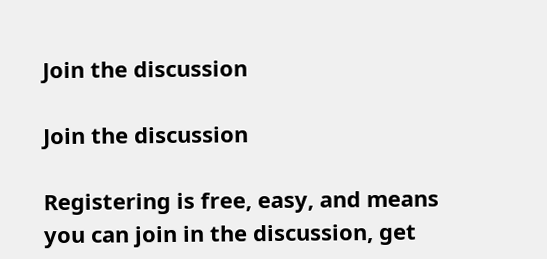Join the discussion

Join the discussion

Registering is free, easy, and means you can join in the discussion, get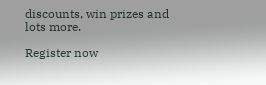discounts, win prizes and lots more.

Register now